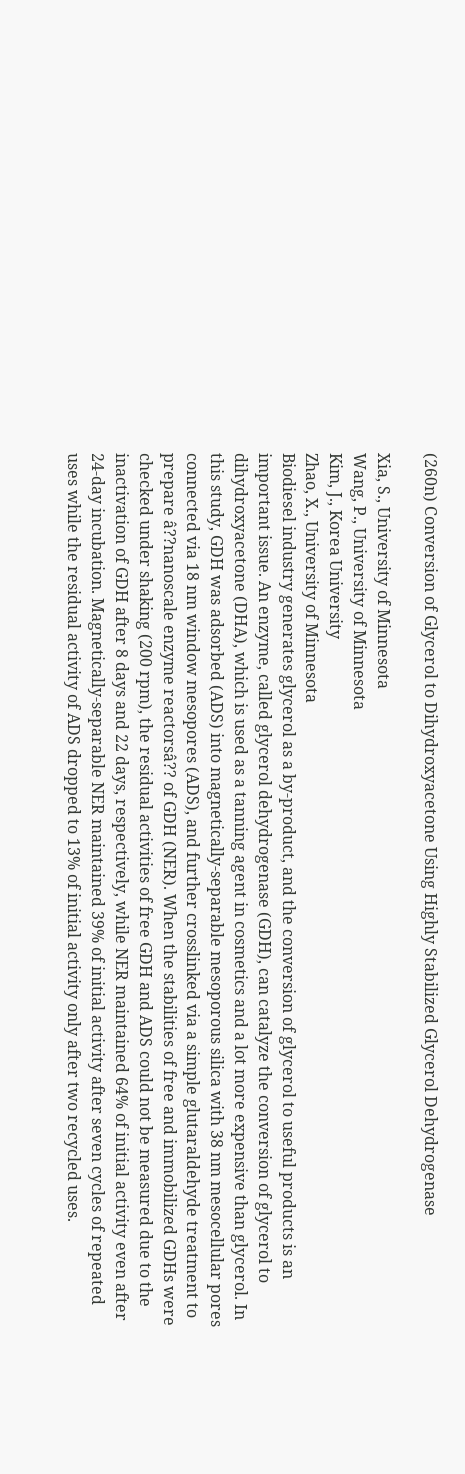(260n) Conversion of Glycerol to Dihydroxyacetone Using Highly Stabilized Glycerol Dehydrogenase

Xia, S., University of Minnesota
Wang, P., University of Minnesota
Kim, J., Korea University
Zhao, X., University of Minnesota
Biodiesel industry generates glycerol as a by-product, and the conversion of glycerol to useful products is an important issue. An enzyme, called glycerol dehydrogenase (GDH), can catalyze the conversion of glycerol to dihydroxyacetone (DHA), which is used as a tanning agent in cosmetics and a lot more expensive than glycerol. In this study, GDH was adsorbed (ADS) into magnetically-separable mesoporous silica with 38 nm mesocellular pores connected via 18 nm window mesopores (ADS), and further crosslinked via a simple glutaraldehyde treatment to prepare â??nanoscale enzyme reactorsâ?? of GDH (NER). When the stabilities of free and immobilized GDHs were checked under shaking (200 rpm), the residual activities of free GDH and ADS could not be measured due to the inactivation of GDH after 8 days and 22 days, respectively, while NER maintained 64% of initial activity even after 24-day incubation. Magnetically-separable NER maintained 39% of initial activity after seven cycles of repeated uses while the residual activity of ADS dropped to 13% of initial activity only after two recycled uses.